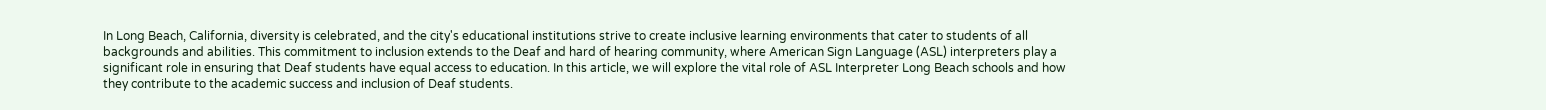In Long Beach, California, diversity is celebrated, and the city's educational institutions strive to create inclusive learning environments that cater to students of all backgrounds and abilities. This commitment to inclusion extends to the Deaf and hard of hearing community, where American Sign Language (ASL) interpreters play a significant role in ensuring that Deaf students have equal access to education. In this article, we will explore the vital role of ASL Interpreter Long Beach schools and how they contribute to the academic success and inclusion of Deaf students.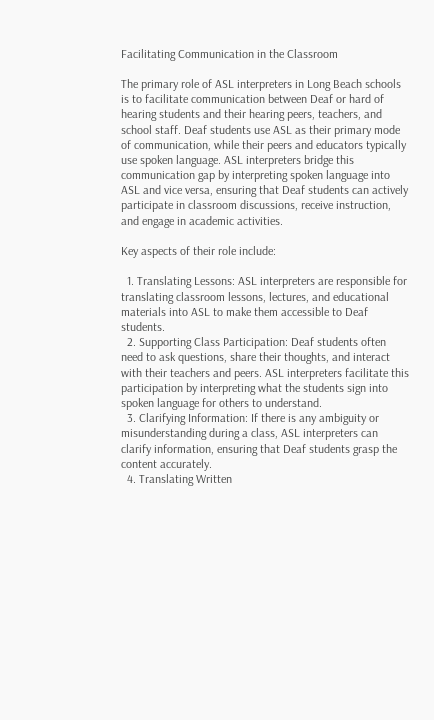Facilitating Communication in the Classroom

The primary role of ASL interpreters in Long Beach schools is to facilitate communication between Deaf or hard of hearing students and their hearing peers, teachers, and school staff. Deaf students use ASL as their primary mode of communication, while their peers and educators typically use spoken language. ASL interpreters bridge this communication gap by interpreting spoken language into ASL and vice versa, ensuring that Deaf students can actively participate in classroom discussions, receive instruction, and engage in academic activities.

Key aspects of their role include:

  1. Translating Lessons: ASL interpreters are responsible for translating classroom lessons, lectures, and educational materials into ASL to make them accessible to Deaf students.
  2. Supporting Class Participation: Deaf students often need to ask questions, share their thoughts, and interact with their teachers and peers. ASL interpreters facilitate this participation by interpreting what the students sign into spoken language for others to understand.
  3. Clarifying Information: If there is any ambiguity or misunderstanding during a class, ASL interpreters can clarify information, ensuring that Deaf students grasp the content accurately.
  4. Translating Written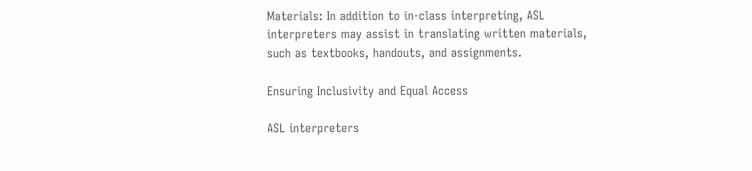Materials: In addition to in-class interpreting, ASL interpreters may assist in translating written materials, such as textbooks, handouts, and assignments.

Ensuring Inclusivity and Equal Access

ASL interpreters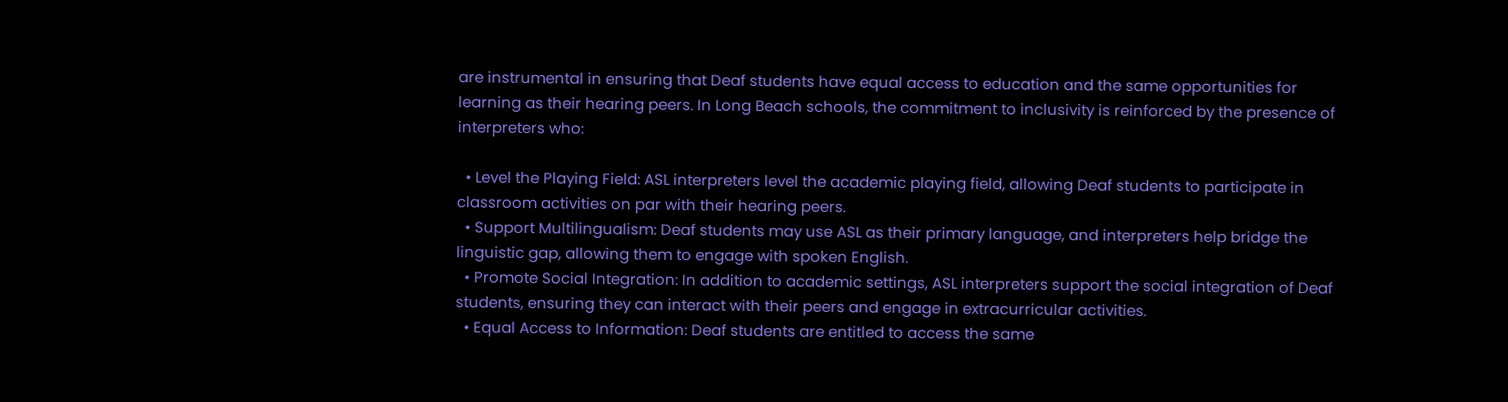are instrumental in ensuring that Deaf students have equal access to education and the same opportunities for learning as their hearing peers. In Long Beach schools, the commitment to inclusivity is reinforced by the presence of interpreters who:

  • Level the Playing Field: ASL interpreters level the academic playing field, allowing Deaf students to participate in classroom activities on par with their hearing peers.
  • Support Multilingualism: Deaf students may use ASL as their primary language, and interpreters help bridge the linguistic gap, allowing them to engage with spoken English.
  • Promote Social Integration: In addition to academic settings, ASL interpreters support the social integration of Deaf students, ensuring they can interact with their peers and engage in extracurricular activities.
  • Equal Access to Information: Deaf students are entitled to access the same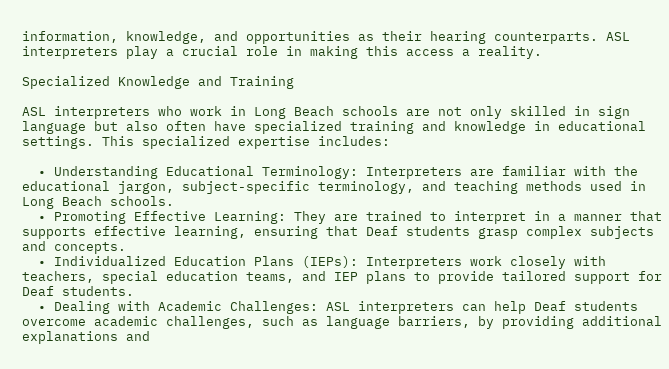information, knowledge, and opportunities as their hearing counterparts. ASL interpreters play a crucial role in making this access a reality.

Specialized Knowledge and Training

ASL interpreters who work in Long Beach schools are not only skilled in sign language but also often have specialized training and knowledge in educational settings. This specialized expertise includes:

  • Understanding Educational Terminology: Interpreters are familiar with the educational jargon, subject-specific terminology, and teaching methods used in Long Beach schools.
  • Promoting Effective Learning: They are trained to interpret in a manner that supports effective learning, ensuring that Deaf students grasp complex subjects and concepts.
  • Individualized Education Plans (IEPs): Interpreters work closely with teachers, special education teams, and IEP plans to provide tailored support for Deaf students.
  • Dealing with Academic Challenges: ASL interpreters can help Deaf students overcome academic challenges, such as language barriers, by providing additional explanations and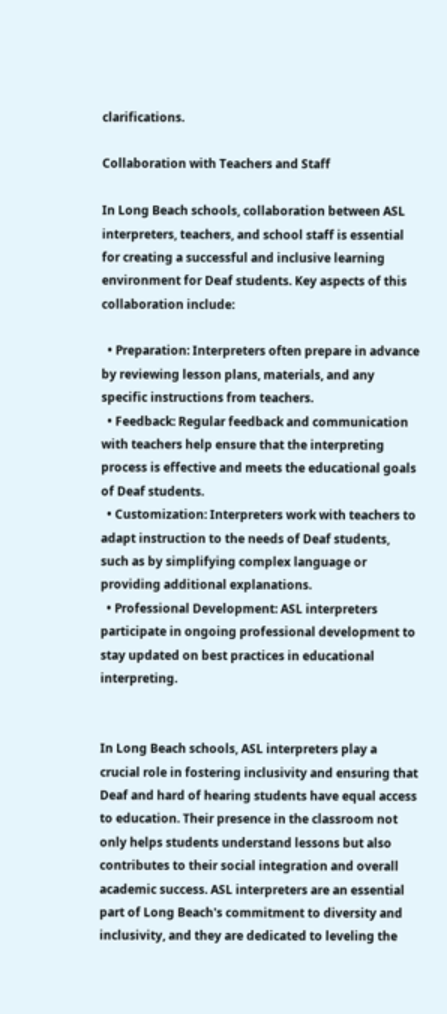clarifications.

Collaboration with Teachers and Staff

In Long Beach schools, collaboration between ASL interpreters, teachers, and school staff is essential for creating a successful and inclusive learning environment for Deaf students. Key aspects of this collaboration include:

  • Preparation: Interpreters often prepare in advance by reviewing lesson plans, materials, and any specific instructions from teachers.
  • Feedback: Regular feedback and communication with teachers help ensure that the interpreting process is effective and meets the educational goals of Deaf students.
  • Customization: Interpreters work with teachers to adapt instruction to the needs of Deaf students, such as by simplifying complex language or providing additional explanations.
  • Professional Development: ASL interpreters participate in ongoing professional development to stay updated on best practices in educational interpreting.


In Long Beach schools, ASL interpreters play a crucial role in fostering inclusivity and ensuring that Deaf and hard of hearing students have equal access to education. Their presence in the classroom not only helps students understand lessons but also contributes to their social integration and overall academic success. ASL interpreters are an essential part of Long Beach's commitment to diversity and inclusivity, and they are dedicated to leveling the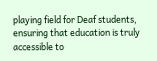playing field for Deaf students, ensuring that education is truly accessible to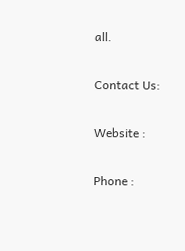all.

Contact Us:

Website :

Phone :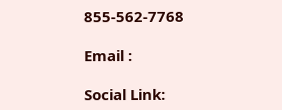855-562-7768

Email :

Social Link: